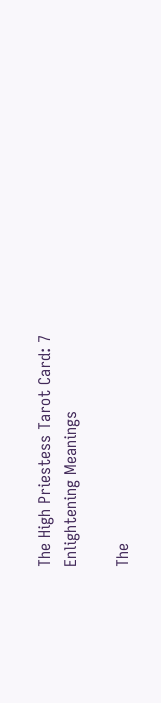The High Priestess Tarot Card: 7 Enlightening Meanings

The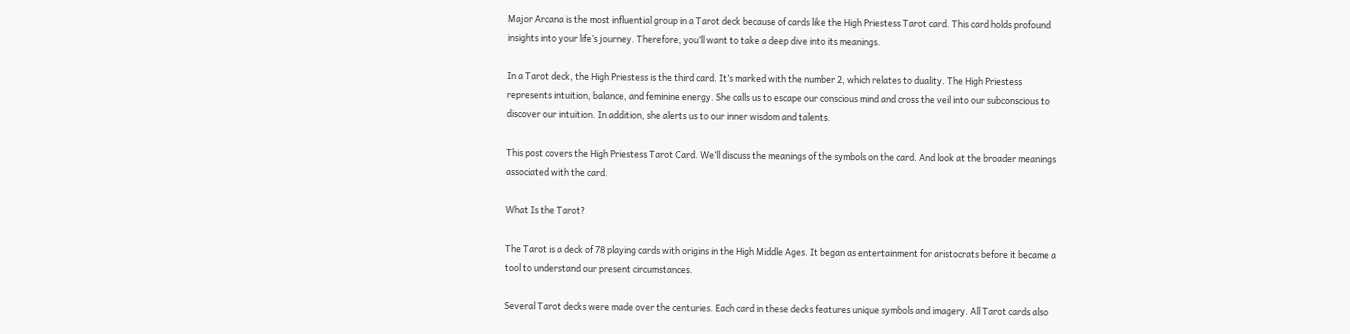Major Arcana is the most influential group in a Tarot deck because of cards like the High Priestess Tarot card. This card holds profound insights into your life’s journey. Therefore, you’ll want to take a deep dive into its meanings.

In a Tarot deck, the High Priestess is the third card. It’s marked with the number 2, which relates to duality. The High Priestess represents intuition, balance, and feminine energy. She calls us to escape our conscious mind and cross the veil into our subconscious to discover our intuition. In addition, she alerts us to our inner wisdom and talents.

This post covers the High Priestess Tarot Card. We’ll discuss the meanings of the symbols on the card. And look at the broader meanings associated with the card.

What Is the Tarot?

The Tarot is a deck of 78 playing cards with origins in the High Middle Ages. It began as entertainment for aristocrats before it became a tool to understand our present circumstances.

Several Tarot decks were made over the centuries. Each card in these decks features unique symbols and imagery. All Tarot cards also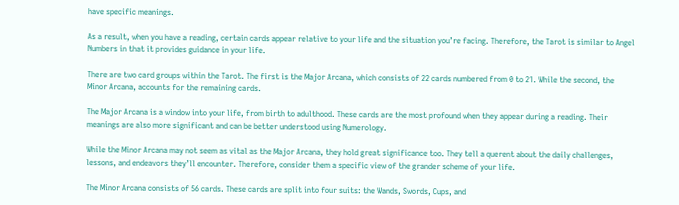have specific meanings.

As a result, when you have a reading, certain cards appear relative to your life and the situation you’re facing. Therefore, the Tarot is similar to Angel Numbers in that it provides guidance in your life.

There are two card groups within the Tarot. The first is the Major Arcana, which consists of 22 cards numbered from 0 to 21. While the second, the Minor Arcana, accounts for the remaining cards.

The Major Arcana is a window into your life, from birth to adulthood. These cards are the most profound when they appear during a reading. Their meanings are also more significant and can be better understood using Numerology.

While the Minor Arcana may not seem as vital as the Major Arcana, they hold great significance too. They tell a querent about the daily challenges, lessons, and endeavors they’ll encounter. Therefore, consider them a specific view of the grander scheme of your life.

The Minor Arcana consists of 56 cards. These cards are split into four suits: the Wands, Swords, Cups, and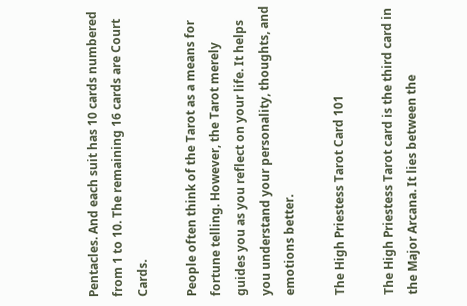Pentacles. And each suit has 10 cards numbered from 1 to 10. The remaining 16 cards are Court Cards.

People often think of the Tarot as a means for fortune telling. However, the Tarot merely guides you as you reflect on your life. It helps you understand your personality, thoughts, and emotions better.

The High Priestess Tarot Card 101

The High Priestess Tarot card is the third card in the Major Arcana. It lies between the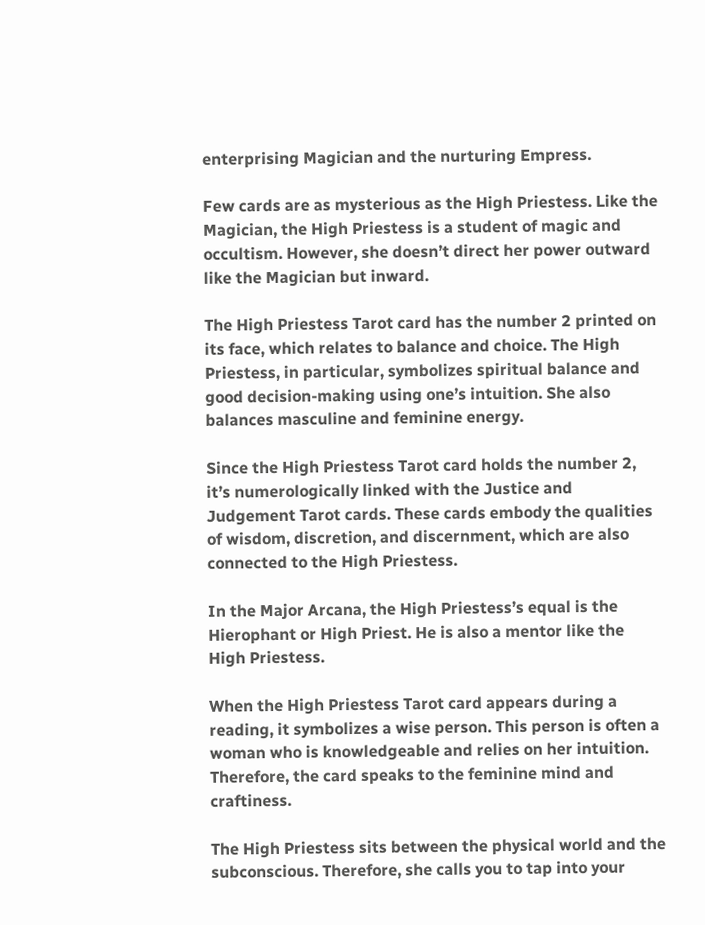enterprising Magician and the nurturing Empress.

Few cards are as mysterious as the High Priestess. Like the Magician, the High Priestess is a student of magic and occultism. However, she doesn’t direct her power outward like the Magician but inward.

The High Priestess Tarot card has the number 2 printed on its face, which relates to balance and choice. The High Priestess, in particular, symbolizes spiritual balance and good decision-making using one’s intuition. She also balances masculine and feminine energy.

Since the High Priestess Tarot card holds the number 2, it’s numerologically linked with the Justice and Judgement Tarot cards. These cards embody the qualities of wisdom, discretion, and discernment, which are also connected to the High Priestess.

In the Major Arcana, the High Priestess’s equal is the Hierophant or High Priest. He is also a mentor like the High Priestess.

When the High Priestess Tarot card appears during a reading, it symbolizes a wise person. This person is often a woman who is knowledgeable and relies on her intuition. Therefore, the card speaks to the feminine mind and craftiness.

The High Priestess sits between the physical world and the subconscious. Therefore, she calls you to tap into your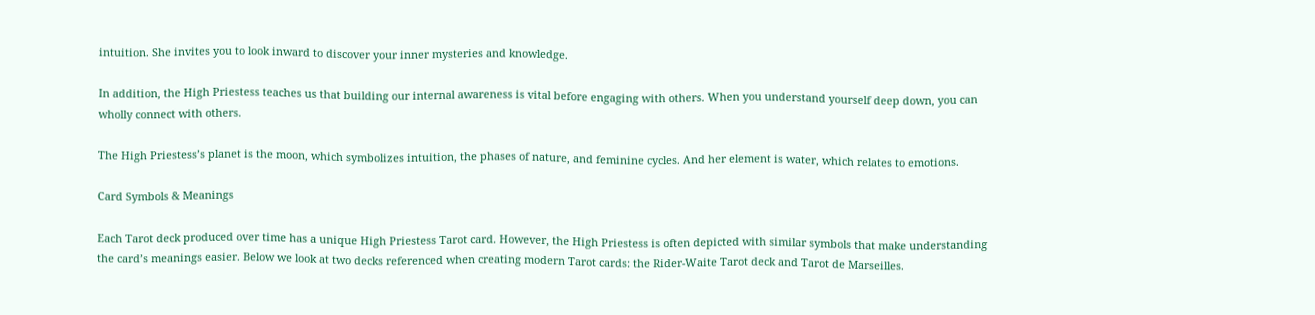intuition. She invites you to look inward to discover your inner mysteries and knowledge.

In addition, the High Priestess teaches us that building our internal awareness is vital before engaging with others. When you understand yourself deep down, you can wholly connect with others.

The High Priestess’s planet is the moon, which symbolizes intuition, the phases of nature, and feminine cycles. And her element is water, which relates to emotions.

Card Symbols & Meanings

Each Tarot deck produced over time has a unique High Priestess Tarot card. However, the High Priestess is often depicted with similar symbols that make understanding the card’s meanings easier. Below we look at two decks referenced when creating modern Tarot cards: the Rider-Waite Tarot deck and Tarot de Marseilles.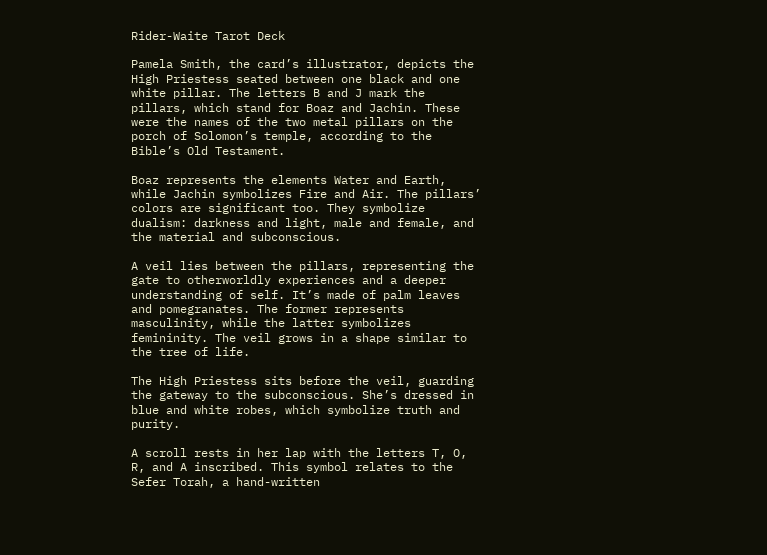Rider-Waite Tarot Deck

Pamela Smith, the card’s illustrator, depicts the High Priestess seated between one black and one white pillar. The letters B and J mark the pillars, which stand for Boaz and Jachin. These were the names of the two metal pillars on the porch of Solomon’s temple, according to the Bible’s Old Testament.

Boaz represents the elements Water and Earth, while Jachin symbolizes Fire and Air. The pillars’ colors are significant too. They symbolize dualism: darkness and light, male and female, and the material and subconscious.

A veil lies between the pillars, representing the gate to otherworldly experiences and a deeper understanding of self. It’s made of palm leaves and pomegranates. The former represents masculinity, while the latter symbolizes femininity. The veil grows in a shape similar to the tree of life.

The High Priestess sits before the veil, guarding the gateway to the subconscious. She’s dressed in blue and white robes, which symbolize truth and purity.

A scroll rests in her lap with the letters T, O, R, and A inscribed. This symbol relates to the Sefer Torah, a hand-written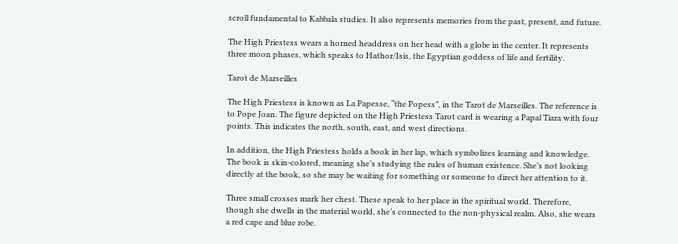scroll fundamental to Kabbala studies. It also represents memories from the past, present, and future.

The High Priestess wears a horned headdress on her head with a globe in the center. It represents three moon phases, which speaks to Hathor/Isis, the Egyptian goddess of life and fertility.

Tarot de Marseilles

The High Priestess is known as La Papesse, “the Popess”, in the Tarot de Marseilles. The reference is to Pope Joan. The figure depicted on the High Priestess Tarot card is wearing a Papal Tiara with four points. This indicates the north, south, east, and west directions.

In addition, the High Priestess holds a book in her lap, which symbolizes learning and knowledge. The book is skin-colored, meaning she’s studying the rules of human existence. She’s not looking directly at the book, so she may be waiting for something or someone to direct her attention to it.

Three small crosses mark her chest. These speak to her place in the spiritual world. Therefore, though she dwells in the material world, she’s connected to the non-physical realm. Also, she wears a red cape and blue robe.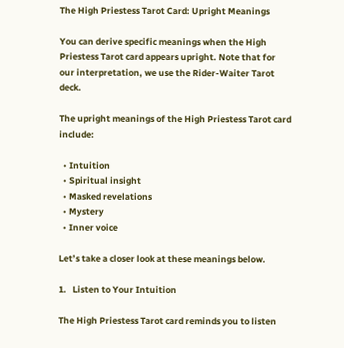The High Priestess Tarot Card: Upright Meanings

You can derive specific meanings when the High Priestess Tarot card appears upright. Note that for our interpretation, we use the Rider-Waiter Tarot deck.

The upright meanings of the High Priestess Tarot card include:

  • Intuition
  • Spiritual insight
  • Masked revelations
  • Mystery
  • Inner voice

Let’s take a closer look at these meanings below.

1.   Listen to Your Intuition

The High Priestess Tarot card reminds you to listen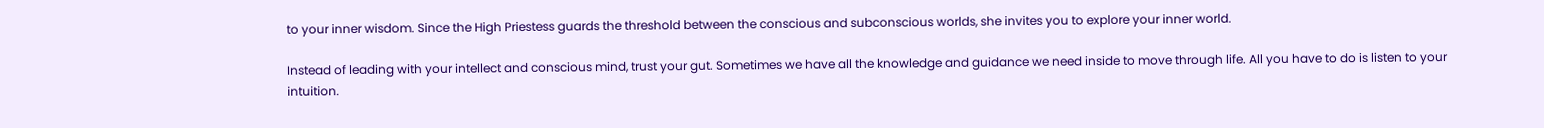to your inner wisdom. Since the High Priestess guards the threshold between the conscious and subconscious worlds, she invites you to explore your inner world.

Instead of leading with your intellect and conscious mind, trust your gut. Sometimes we have all the knowledge and guidance we need inside to move through life. All you have to do is listen to your intuition.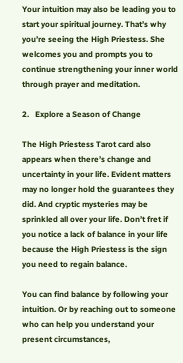Your intuition may also be leading you to start your spiritual journey. That’s why you’re seeing the High Priestess. She welcomes you and prompts you to continue strengthening your inner world through prayer and meditation.

2.   Explore a Season of Change

The High Priestess Tarot card also appears when there’s change and uncertainty in your life. Evident matters may no longer hold the guarantees they did. And cryptic mysteries may be sprinkled all over your life. Don’t fret if you notice a lack of balance in your life because the High Priestess is the sign you need to regain balance.

You can find balance by following your intuition. Or by reaching out to someone who can help you understand your present circumstances,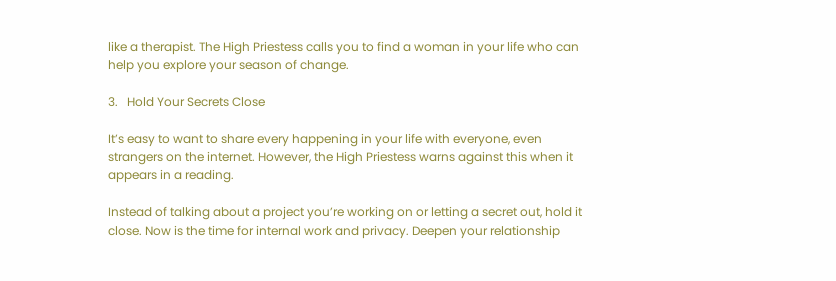like a therapist. The High Priestess calls you to find a woman in your life who can help you explore your season of change.

3.   Hold Your Secrets Close

It’s easy to want to share every happening in your life with everyone, even strangers on the internet. However, the High Priestess warns against this when it appears in a reading.

Instead of talking about a project you’re working on or letting a secret out, hold it close. Now is the time for internal work and privacy. Deepen your relationship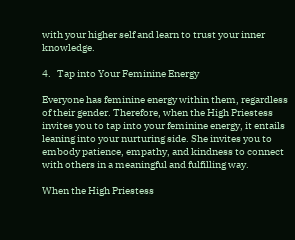with your higher self and learn to trust your inner knowledge.

4.   Tap into Your Feminine Energy

Everyone has feminine energy within them, regardless of their gender. Therefore, when the High Priestess invites you to tap into your feminine energy, it entails leaning into your nurturing side. She invites you to embody patience, empathy, and kindness to connect with others in a meaningful and fulfilling way.

When the High Priestess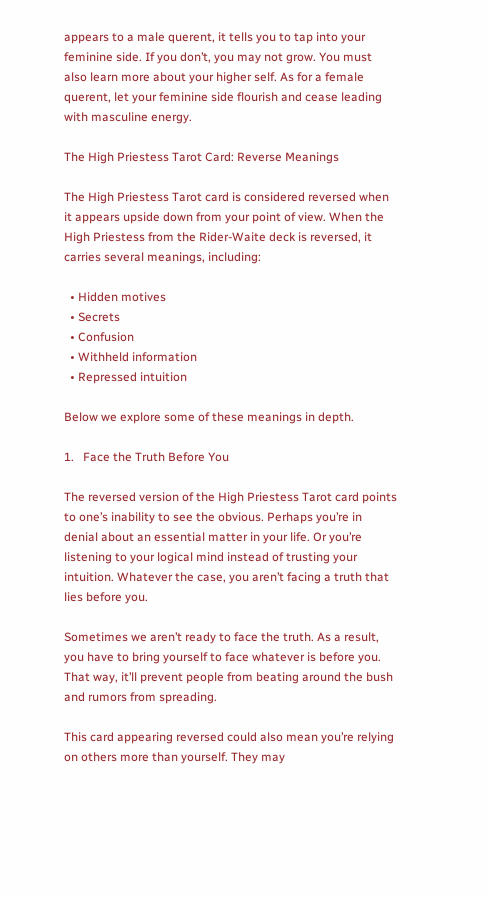appears to a male querent, it tells you to tap into your feminine side. If you don’t, you may not grow. You must also learn more about your higher self. As for a female querent, let your feminine side flourish and cease leading with masculine energy.

The High Priestess Tarot Card: Reverse Meanings

The High Priestess Tarot card is considered reversed when it appears upside down from your point of view. When the High Priestess from the Rider-Waite deck is reversed, it carries several meanings, including:

  • Hidden motives
  • Secrets
  • Confusion
  • Withheld information
  • Repressed intuition

Below we explore some of these meanings in depth.

1.   Face the Truth Before You

The reversed version of the High Priestess Tarot card points to one’s inability to see the obvious. Perhaps you’re in denial about an essential matter in your life. Or you’re listening to your logical mind instead of trusting your intuition. Whatever the case, you aren’t facing a truth that lies before you.

Sometimes we aren’t ready to face the truth. As a result, you have to bring yourself to face whatever is before you. That way, it’ll prevent people from beating around the bush and rumors from spreading.

This card appearing reversed could also mean you’re relying on others more than yourself. They may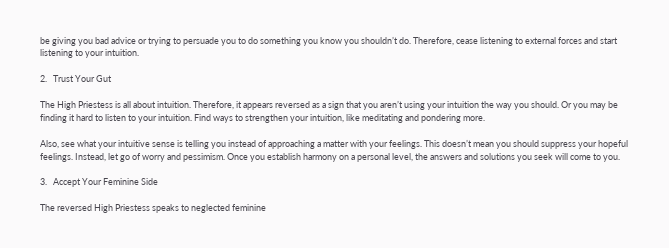be giving you bad advice or trying to persuade you to do something you know you shouldn’t do. Therefore, cease listening to external forces and start listening to your intuition.

2.   Trust Your Gut

The High Priestess is all about intuition. Therefore, it appears reversed as a sign that you aren’t using your intuition the way you should. Or you may be finding it hard to listen to your intuition. Find ways to strengthen your intuition, like meditating and pondering more.

Also, see what your intuitive sense is telling you instead of approaching a matter with your feelings. This doesn’t mean you should suppress your hopeful feelings. Instead, let go of worry and pessimism. Once you establish harmony on a personal level, the answers and solutions you seek will come to you.

3.   Accept Your Feminine Side

The reversed High Priestess speaks to neglected feminine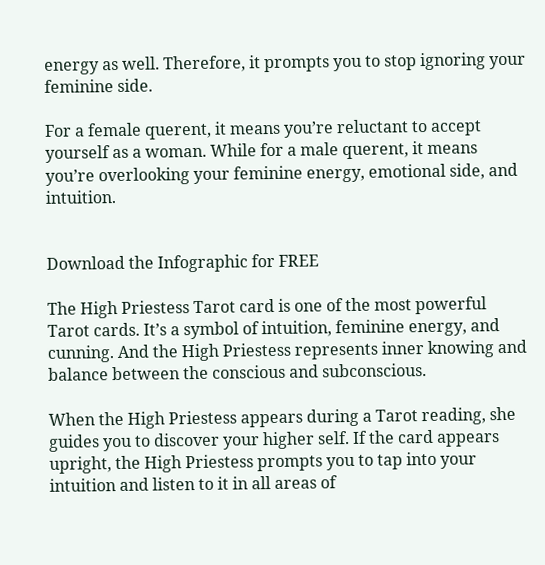energy as well. Therefore, it prompts you to stop ignoring your feminine side.

For a female querent, it means you’re reluctant to accept yourself as a woman. While for a male querent, it means you’re overlooking your feminine energy, emotional side, and intuition.


Download the Infographic for FREE

The High Priestess Tarot card is one of the most powerful Tarot cards. It’s a symbol of intuition, feminine energy, and cunning. And the High Priestess represents inner knowing and balance between the conscious and subconscious.

When the High Priestess appears during a Tarot reading, she guides you to discover your higher self. If the card appears upright, the High Priestess prompts you to tap into your intuition and listen to it in all areas of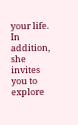your life. In addition, she invites you to explore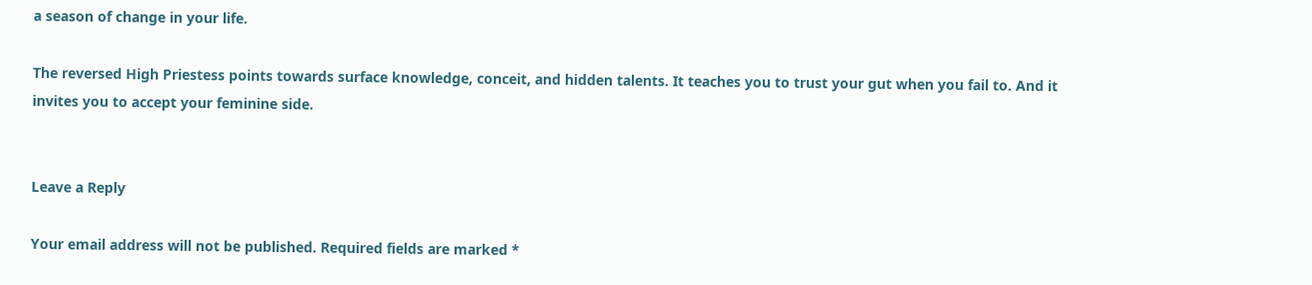a season of change in your life.

The reversed High Priestess points towards surface knowledge, conceit, and hidden talents. It teaches you to trust your gut when you fail to. And it invites you to accept your feminine side.


Leave a Reply

Your email address will not be published. Required fields are marked *